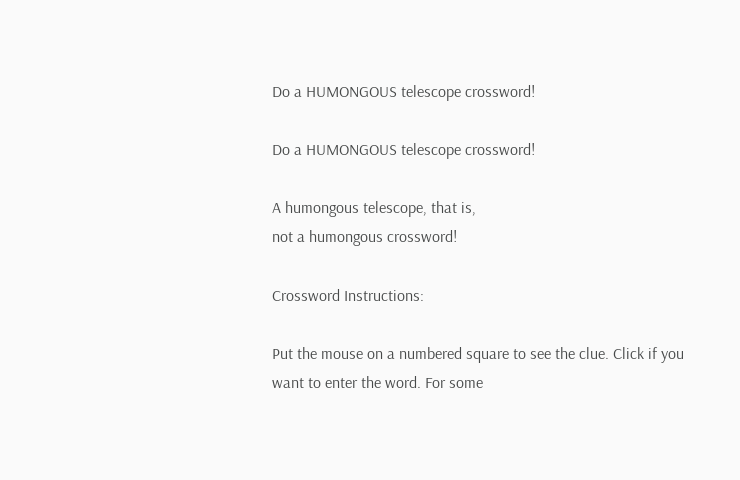Do a HUMONGOUS telescope crossword!

Do a HUMONGOUS telescope crossword!

A humongous telescope, that is,
not a humongous crossword!

Crossword Instructions:

Put the mouse on a numbered square to see the clue. Click if you want to enter the word. For some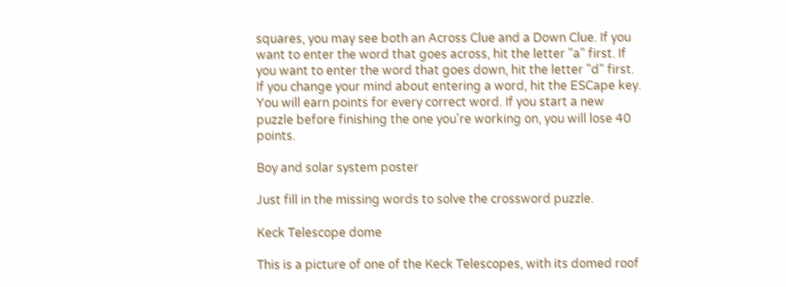squares, you may see both an Across Clue and a Down Clue. If you want to enter the word that goes across, hit the letter "a" first. If you want to enter the word that goes down, hit the letter "d" first. If you change your mind about entering a word, hit the ESCape key. You will earn points for every correct word. If you start a new puzzle before finishing the one you're working on, you will lose 40 points.

Boy and solar system poster

Just fill in the missing words to solve the crossword puzzle.

Keck Telescope dome

This is a picture of one of the Keck Telescopes, with its domed roof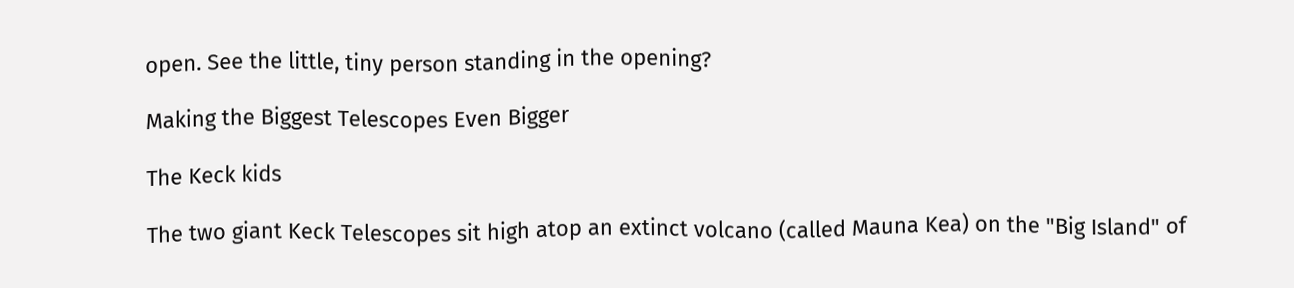open. See the little, tiny person standing in the opening?

Making the Biggest Telescopes Even Bigger

The Keck kids

The two giant Keck Telescopes sit high atop an extinct volcano (called Mauna Kea) on the "Big Island" of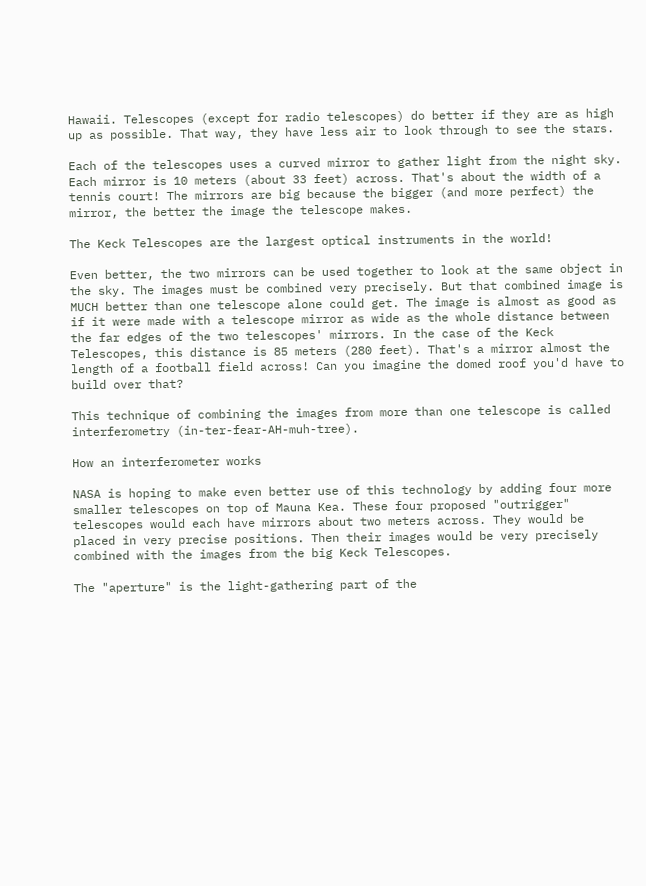Hawaii. Telescopes (except for radio telescopes) do better if they are as high up as possible. That way, they have less air to look through to see the stars.

Each of the telescopes uses a curved mirror to gather light from the night sky. Each mirror is 10 meters (about 33 feet) across. That's about the width of a tennis court! The mirrors are big because the bigger (and more perfect) the mirror, the better the image the telescope makes.

The Keck Telescopes are the largest optical instruments in the world!

Even better, the two mirrors can be used together to look at the same object in the sky. The images must be combined very precisely. But that combined image is MUCH better than one telescope alone could get. The image is almost as good as if it were made with a telescope mirror as wide as the whole distance between the far edges of the two telescopes' mirrors. In the case of the Keck Telescopes, this distance is 85 meters (280 feet). That's a mirror almost the length of a football field across! Can you imagine the domed roof you'd have to build over that?

This technique of combining the images from more than one telescope is called interferometry (in-ter-fear-AH-muh-tree).

How an interferometer works

NASA is hoping to make even better use of this technology by adding four more smaller telescopes on top of Mauna Kea. These four proposed "outrigger" telescopes would each have mirrors about two meters across. They would be placed in very precise positions. Then their images would be very precisely combined with the images from the big Keck Telescopes.

The "aperture" is the light-gathering part of the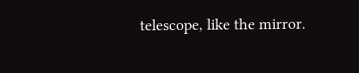telescope, like the mirror.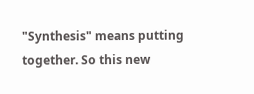"Synthesis" means putting together. So this new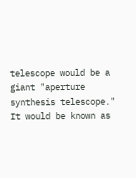telescope would be a giant "aperture synthesis telescope." It would be known as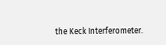the Keck Interferometer.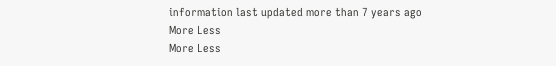information last updated more than 7 years ago
More Less
More Less